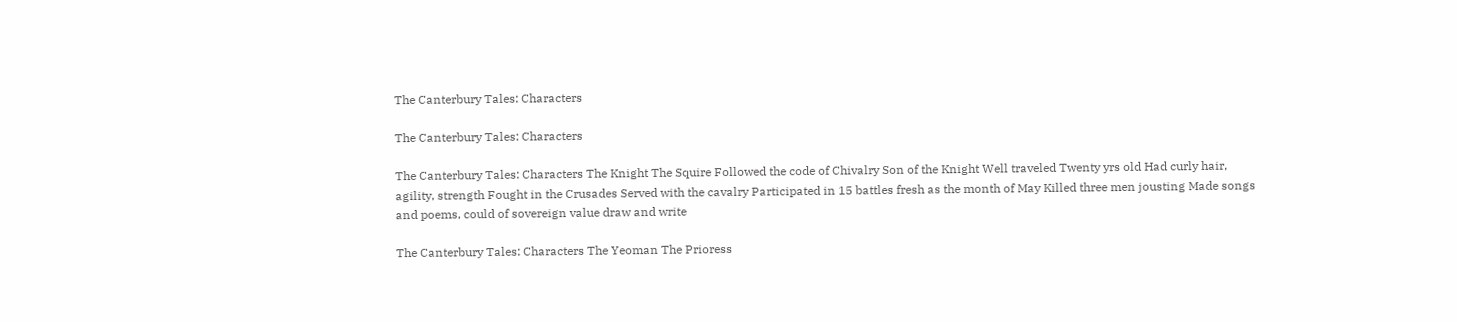The Canterbury Tales: Characters

The Canterbury Tales: Characters

The Canterbury Tales: Characters The Knight The Squire Followed the code of Chivalry Son of the Knight Well traveled Twenty yrs old Had curly hair, agility, strength Fought in the Crusades Served with the cavalry Participated in 15 battles fresh as the month of May Killed three men jousting Made songs and poems, could of sovereign value draw and write

The Canterbury Tales: Characters The Yeoman The Prioress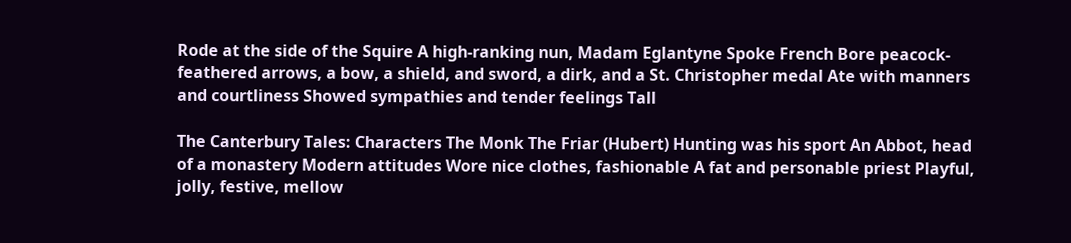Rode at the side of the Squire A high-ranking nun, Madam Eglantyne Spoke French Bore peacock-feathered arrows, a bow, a shield, and sword, a dirk, and a St. Christopher medal Ate with manners and courtliness Showed sympathies and tender feelings Tall

The Canterbury Tales: Characters The Monk The Friar (Hubert) Hunting was his sport An Abbot, head of a monastery Modern attitudes Wore nice clothes, fashionable A fat and personable priest Playful, jolly, festive, mellow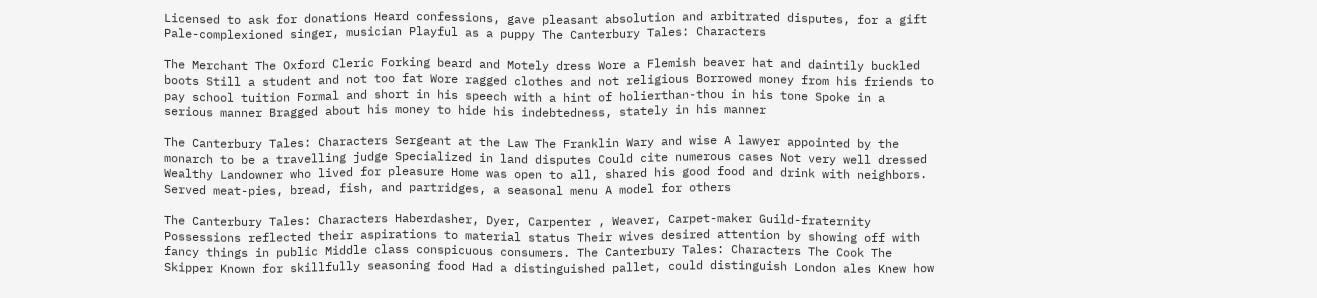Licensed to ask for donations Heard confessions, gave pleasant absolution and arbitrated disputes, for a gift Pale-complexioned singer, musician Playful as a puppy The Canterbury Tales: Characters

The Merchant The Oxford Cleric Forking beard and Motely dress Wore a Flemish beaver hat and daintily buckled boots Still a student and not too fat Wore ragged clothes and not religious Borrowed money from his friends to pay school tuition Formal and short in his speech with a hint of holierthan-thou in his tone Spoke in a serious manner Bragged about his money to hide his indebtedness, stately in his manner

The Canterbury Tales: Characters Sergeant at the Law The Franklin Wary and wise A lawyer appointed by the monarch to be a travelling judge Specialized in land disputes Could cite numerous cases Not very well dressed Wealthy Landowner who lived for pleasure Home was open to all, shared his good food and drink with neighbors. Served meat-pies, bread, fish, and partridges, a seasonal menu A model for others

The Canterbury Tales: Characters Haberdasher, Dyer, Carpenter , Weaver, Carpet-maker Guild-fraternity Possessions reflected their aspirations to material status Their wives desired attention by showing off with fancy things in public Middle class conspicuous consumers. The Canterbury Tales: Characters The Cook The Skipper Known for skillfully seasoning food Had a distinguished pallet, could distinguish London ales Knew how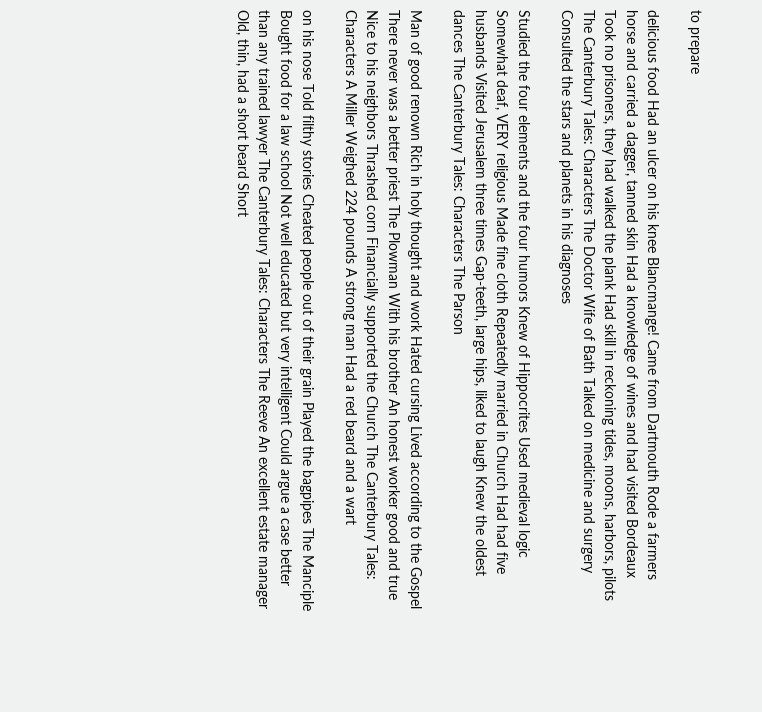to prepare

delicious food Had an ulcer on his knee Blancmange! Came from Dartmouth Rode a farmers horse and carried a dagger, tanned skin Had a knowledge of wines and had visited Bordeaux Took no prisoners, they had walked the plank Had skill in reckoning tides, moons, harbors, pilots The Canterbury Tales: Characters The Doctor Wife of Bath Talked on medicine and surgery Consulted the stars and planets in his diagnoses

Studied the four elements and the four humors Knew of Hippocrites Used medieval logic Somewhat deaf, VERY religious Made fine cloth Repeatedly married in Church Had had five husbands Visited Jerusalem three times Gap-teeth, large hips, liked to laugh Knew the oldest dances The Canterbury Tales: Characters The Parson

Man of good renown Rich in holy thought and work Hated cursing Lived according to the Gospel There never was a better priest The Plowman With his brother An honest worker good and true Nice to his neighbors Thrashed corn Financially supported the Church The Canterbury Tales: Characters A Miller Weighed 224 pounds A strong man Had a red beard and a wart

on his nose Told filthy stories Cheated people out of their grain Played the bagpipes The Manciple Bought food for a law school Not well educated but very intelligent Could argue a case better than any trained lawyer The Canterbury Tales: Characters The Reeve An excellent estate manager Old, thin, had a short beard Short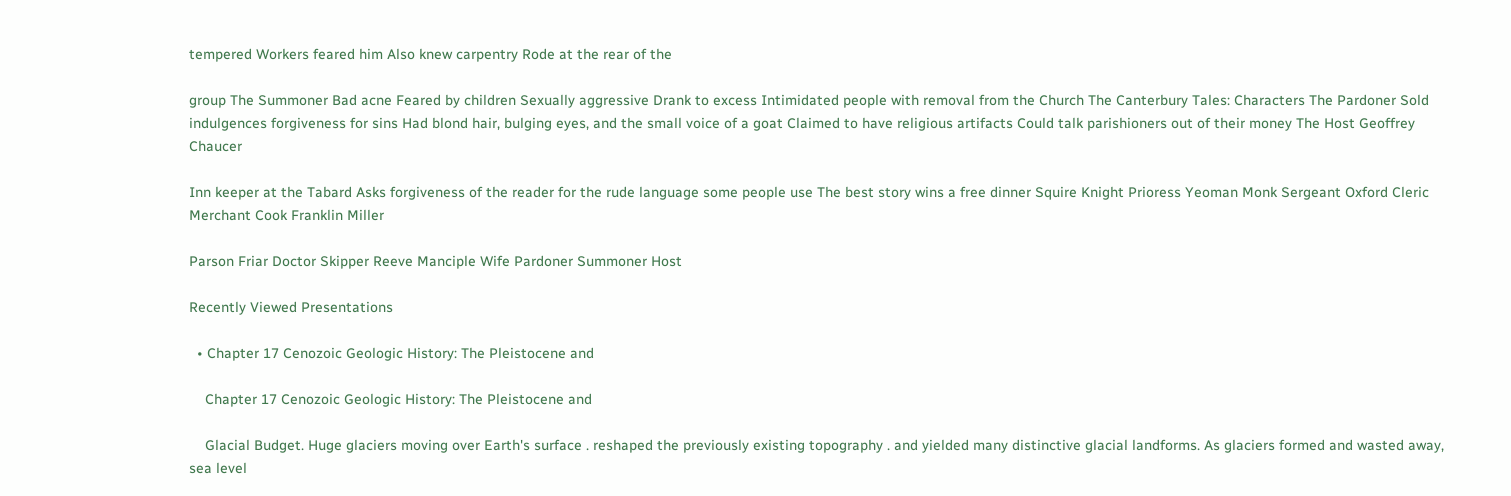tempered Workers feared him Also knew carpentry Rode at the rear of the

group The Summoner Bad acne Feared by children Sexually aggressive Drank to excess Intimidated people with removal from the Church The Canterbury Tales: Characters The Pardoner Sold indulgences forgiveness for sins Had blond hair, bulging eyes, and the small voice of a goat Claimed to have religious artifacts Could talk parishioners out of their money The Host Geoffrey Chaucer

Inn keeper at the Tabard Asks forgiveness of the reader for the rude language some people use The best story wins a free dinner Squire Knight Prioress Yeoman Monk Sergeant Oxford Cleric Merchant Cook Franklin Miller

Parson Friar Doctor Skipper Reeve Manciple Wife Pardoner Summoner Host

Recently Viewed Presentations

  • Chapter 17 Cenozoic Geologic History: The Pleistocene and

    Chapter 17 Cenozoic Geologic History: The Pleistocene and

    Glacial Budget. Huge glaciers moving over Earth's surface . reshaped the previously existing topography . and yielded many distinctive glacial landforms. As glaciers formed and wasted away, sea level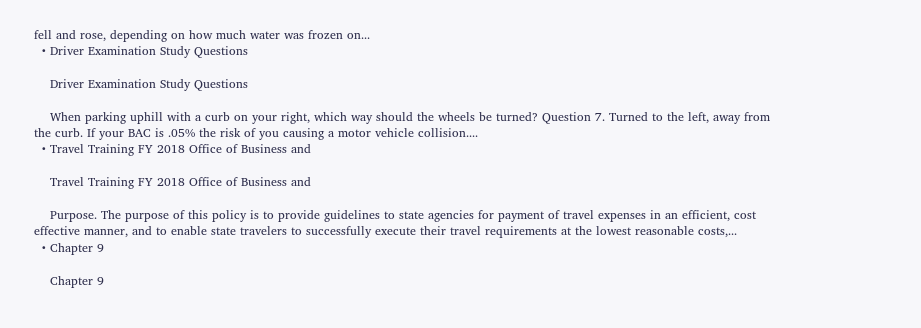fell and rose, depending on how much water was frozen on...
  • Driver Examination Study Questions

    Driver Examination Study Questions

    When parking uphill with a curb on your right, which way should the wheels be turned? Question 7. Turned to the left, away from the curb. If your BAC is .05% the risk of you causing a motor vehicle collision....
  • Travel Training FY 2018 Office of Business and

    Travel Training FY 2018 Office of Business and

    Purpose. The purpose of this policy is to provide guidelines to state agencies for payment of travel expenses in an efficient, cost effective manner, and to enable state travelers to successfully execute their travel requirements at the lowest reasonable costs,...
  • Chapter 9

    Chapter 9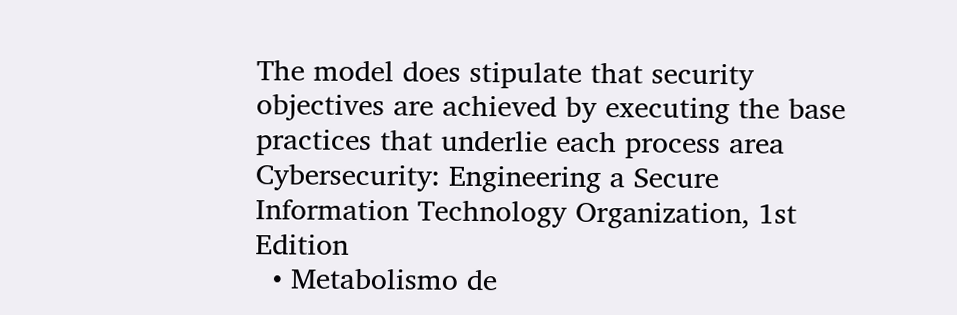The model does stipulate that security objectives are achieved by executing the base practices that underlie each process area Cybersecurity: Engineering a Secure Information Technology Organization, 1st Edition
  • Metabolismo de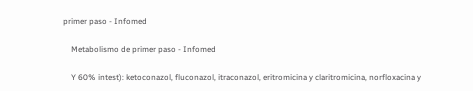primer paso - Infomed

    Metabolismo de primer paso - Infomed

    Y 60% intest): ketoconazol, fluconazol, itraconazol, eritromicina y claritromicina, norfloxacina y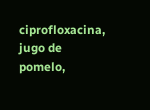ciprofloxacina, jugo de pomelo,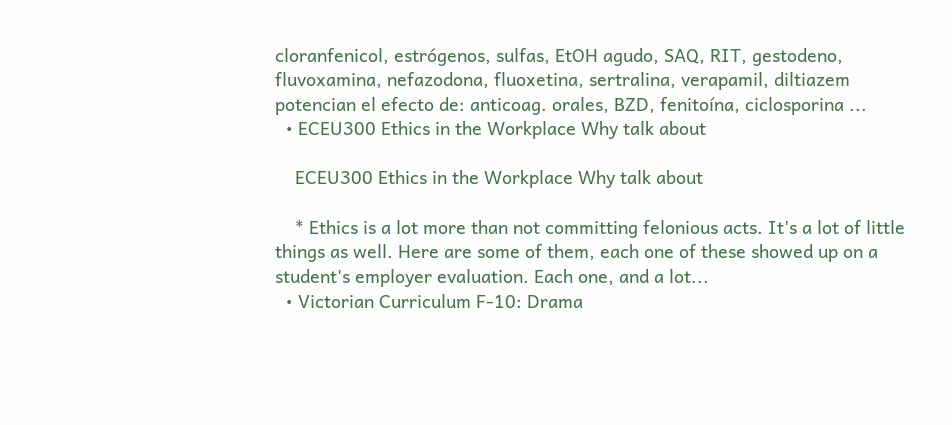cloranfenicol, estrógenos, sulfas, EtOH agudo, SAQ, RIT, gestodeno, fluvoxamina, nefazodona, fluoxetina, sertralina, verapamil, diltiazem potencian el efecto de: anticoag. orales, BZD, fenitoína, ciclosporina ...
  • ECEU300 Ethics in the Workplace Why talk about

    ECEU300 Ethics in the Workplace Why talk about

    * Ethics is a lot more than not committing felonious acts. It's a lot of little things as well. Here are some of them, each one of these showed up on a student's employer evaluation. Each one, and a lot...
  • Victorian Curriculum F-10: Drama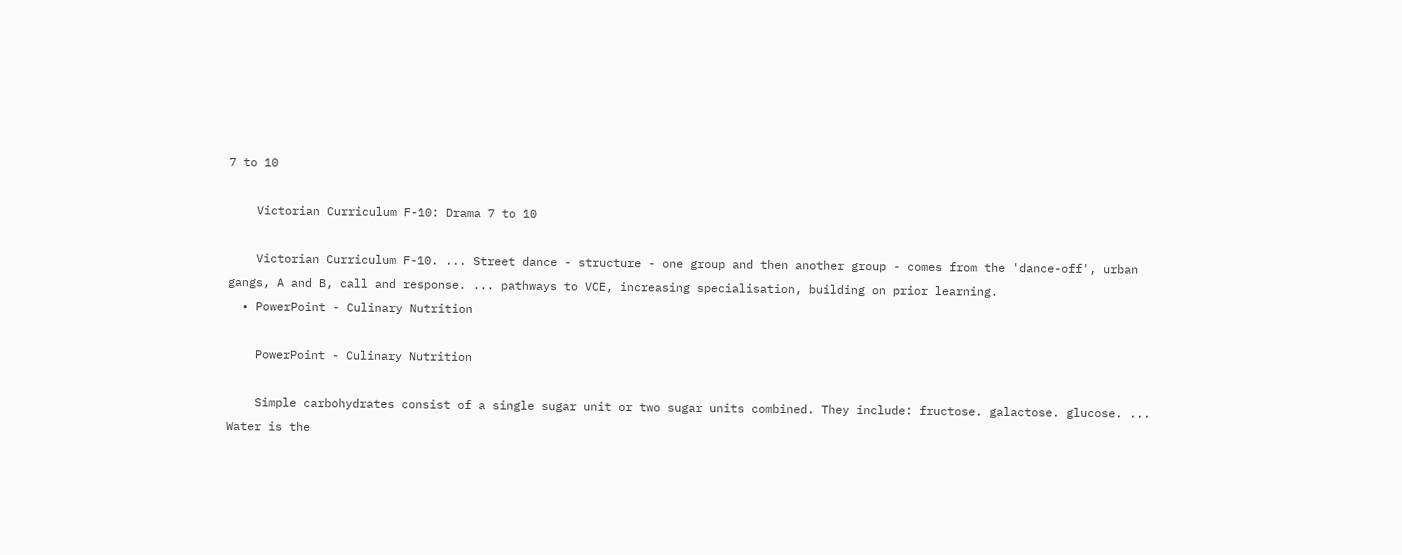7 to 10

    Victorian Curriculum F-10: Drama 7 to 10

    Victorian Curriculum F-10. ... Street dance - structure - one group and then another group - comes from the 'dance-off', urban gangs, A and B, call and response. ... pathways to VCE, increasing specialisation, building on prior learning.
  • PowerPoint - Culinary Nutrition

    PowerPoint - Culinary Nutrition

    Simple carbohydrates consist of a single sugar unit or two sugar units combined. They include: fructose. galactose. glucose. ... Water is the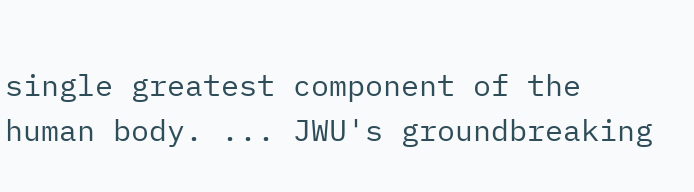single greatest component of the human body. ... JWU's groundbreaking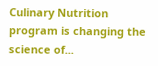Culinary Nutrition program is changing the science of...